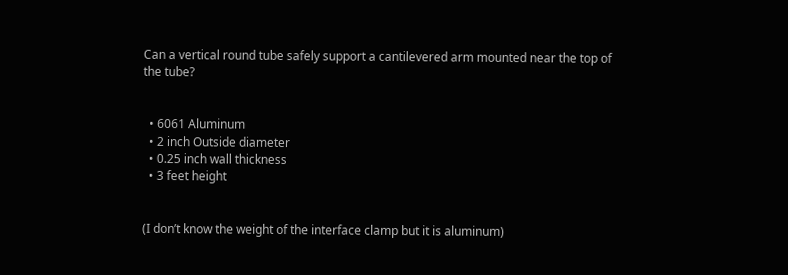Can a vertical round tube safely support a cantilevered arm mounted near the top of the tube?


  • 6061 Aluminum
  • 2 inch Outside diameter
  • 0.25 inch wall thickness
  • 3 feet height


(I don’t know the weight of the interface clamp but it is aluminum)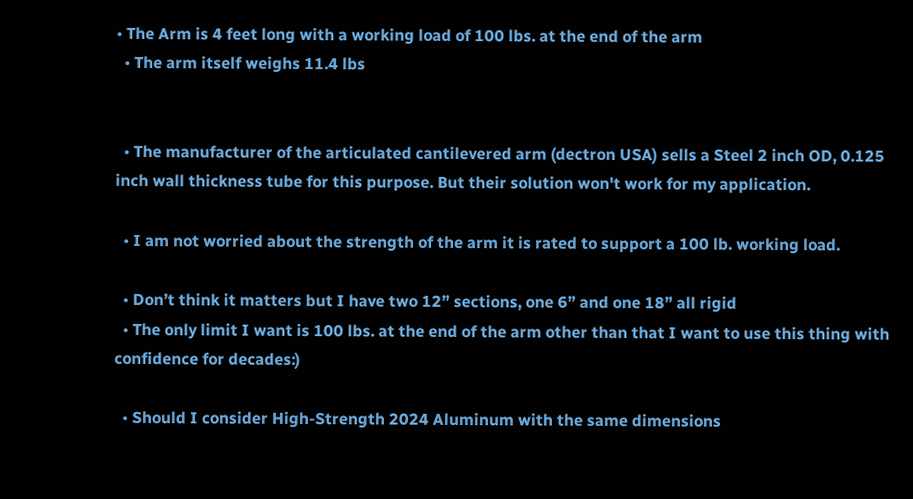• The Arm is 4 feet long with a working load of 100 lbs. at the end of the arm
  • The arm itself weighs 11.4 lbs


  • The manufacturer of the articulated cantilevered arm (dectron USA) sells a Steel 2 inch OD, 0.125 inch wall thickness tube for this purpose. But their solution won't work for my application.

  • I am not worried about the strength of the arm it is rated to support a 100 lb. working load.

  • Don’t think it matters but I have two 12” sections, one 6” and one 18” all rigid
  • The only limit I want is 100 lbs. at the end of the arm other than that I want to use this thing with confidence for decades:)

  • Should I consider High-Strength 2024 Aluminum with the same dimensions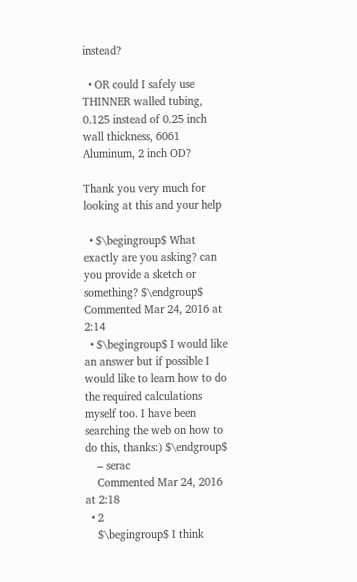instead?

  • OR could I safely use THINNER walled tubing, 0.125 instead of 0.25 inch wall thickness, 6061 Aluminum, 2 inch OD?

Thank you very much for looking at this and your help

  • $\begingroup$ What exactly are you asking? can you provide a sketch or something? $\endgroup$ Commented Mar 24, 2016 at 2:14
  • $\begingroup$ I would like an answer but if possible I would like to learn how to do the required calculations myself too. I have been searching the web on how to do this, thanks:) $\endgroup$
    – serac
    Commented Mar 24, 2016 at 2:18
  • 2
    $\begingroup$ I think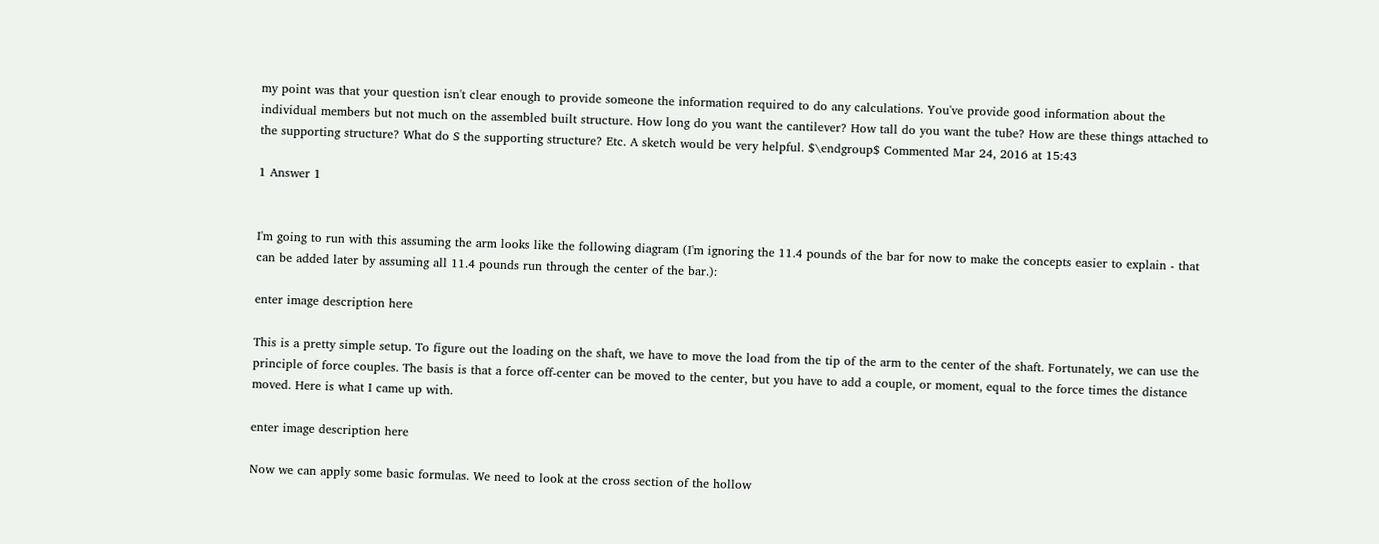my point was that your question isn't clear enough to provide someone the information required to do any calculations. You've provide good information about the individual members but not much on the assembled built structure. How long do you want the cantilever? How tall do you want the tube? How are these things attached to the supporting structure? What do S the supporting structure? Etc. A sketch would be very helpful. $\endgroup$ Commented Mar 24, 2016 at 15:43

1 Answer 1


I'm going to run with this assuming the arm looks like the following diagram (I'm ignoring the 11.4 pounds of the bar for now to make the concepts easier to explain - that can be added later by assuming all 11.4 pounds run through the center of the bar.):

enter image description here

This is a pretty simple setup. To figure out the loading on the shaft, we have to move the load from the tip of the arm to the center of the shaft. Fortunately, we can use the principle of force couples. The basis is that a force off-center can be moved to the center, but you have to add a couple, or moment, equal to the force times the distance moved. Here is what I came up with.

enter image description here

Now we can apply some basic formulas. We need to look at the cross section of the hollow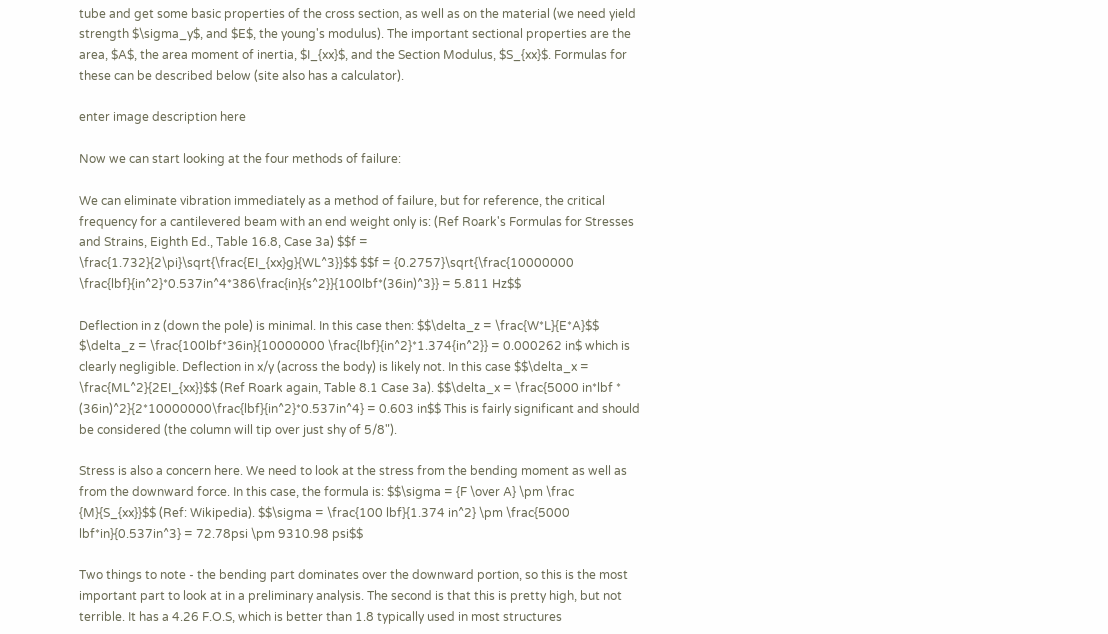tube and get some basic properties of the cross section, as well as on the material (we need yield strength $\sigma_y$, and $E$, the young's modulus). The important sectional properties are the area, $A$, the area moment of inertia, $I_{xx}$, and the Section Modulus, $S_{xx}$. Formulas for these can be described below (site also has a calculator).

enter image description here

Now we can start looking at the four methods of failure:

We can eliminate vibration immediately as a method of failure, but for reference, the critical frequency for a cantilevered beam with an end weight only is: (Ref Roark's Formulas for Stresses and Strains, Eighth Ed., Table 16.8, Case 3a) $$f = \frac{1.732}{2\pi}\sqrt{\frac{EI_{xx}g}{WL^3}}$$ $$f = {0.2757}\sqrt{\frac{10000000 \frac{lbf}{in^2}*0.537in^4*386\frac{in}{s^2}}{100lbf*(36in)^3}} = 5.811 Hz$$

Deflection in z (down the pole) is minimal. In this case then: $$\delta_z = \frac{W*L}{E*A}$$ $\delta_z = \frac{100lbf*36in}{10000000 \frac{lbf}{in^2}*1.374{in^2}} = 0.000262 in$ which is clearly negligible. Deflection in x/y (across the body) is likely not. In this case $$\delta_x = \frac{ML^2}{2EI_{xx}}$$ (Ref Roark again, Table 8.1 Case 3a). $$\delta_x = \frac{5000 in*lbf * (36in)^2}{2*10000000\frac{lbf}{in^2}*0.537in^4} = 0.603 in$$ This is fairly significant and should be considered (the column will tip over just shy of 5/8").

Stress is also a concern here. We need to look at the stress from the bending moment as well as from the downward force. In this case, the formula is: $$\sigma = {F \over A} \pm \frac {M}{S_{xx}}$$ (Ref: Wikipedia). $$\sigma = \frac{100 lbf}{1.374 in^2} \pm \frac{5000 lbf*in}{0.537in^3} = 72.78psi \pm 9310.98 psi$$

Two things to note - the bending part dominates over the downward portion, so this is the most important part to look at in a preliminary analysis. The second is that this is pretty high, but not terrible. It has a 4.26 F.O.S, which is better than 1.8 typically used in most structures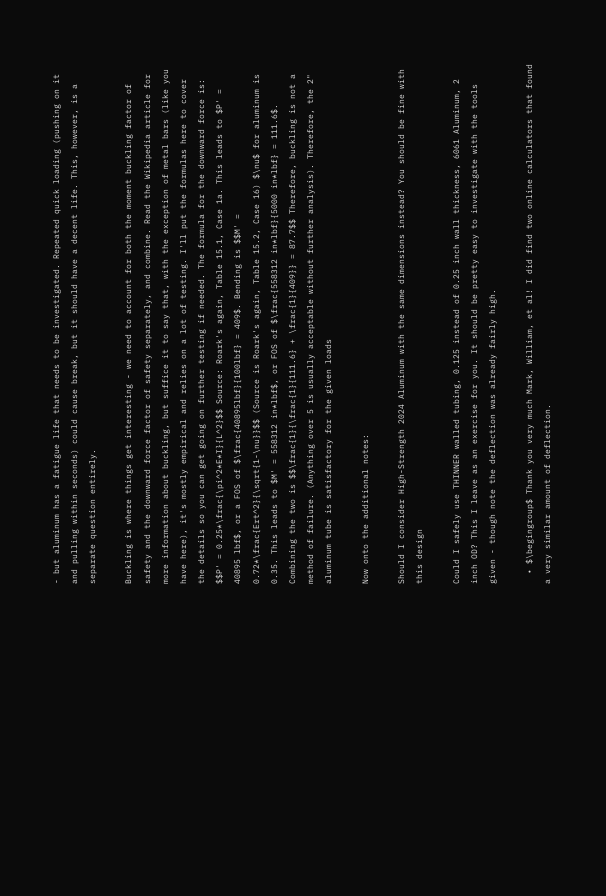- but aluminum has a fatigue life that needs to be investigated. Repeated quick loading (pushing on it and pulling within seconds) could cause break, but it should have a decent life. This, however, is a separate question entirely.

Buckling is where things get interesting - we need to account for both the moment buckling factor of safety and the downward force factor of safety separately, and combine. Read the Wikipedia article for more information about buckling, but suffice it to say that, with the exception of metal bars (like you have here), it's mostly empirical and relies on a lot of testing. I'll put the formulas here to cover the details so you can get going on further testing if needed. The formula for the downward force is: $$P' = 0.25*\frac{\pi^2*E*I}{L^2}$$ Source: Roark's again, Table 15.1, Case 1a. This leads to $P' = 40895 lbf$, or a FOS of $\frac{40895lbf}{100lbf} = 409$. Bending is $$M' = 0.72*\frac{Ert^2}{\sqrt{1-\nu}}$$ (Source is Roark's again, Table 15.2, Case 16) $\nu$ for aluminum is 0.35. This leads to $M' = 558312 in*lbf$, or FOS of $\frac{558312 in*lbf}{5000 in*lbf} = 111.6$. Combining the two is $$\frac{1}{\frac{1}{111.6} + \frac{1}{409}} = 87.7$$ Therefore, buckling is not a method of failure. (Anything over 5 is usually acceptable without further analysis). Therefore, the 2" aluminum tube is satisfactory for the given loads

Now onto the additional notes:

Should I consider High-Strength 2024 Aluminum with the same dimensions instead? You should be fine with this design

Could I safely use THINNER walled tubing, 0.125 instead of 0.25 inch wall thickness, 6061 Aluminum, 2 inch OD? This I leave as an exercise for you. It should be pretty easy to investigate with the tools given - though note the deflection was already fairly high.

  • $\begingroup$ Thank you very much Mark, William, et al! I did find two online calculators that found a very similar amount of deflection.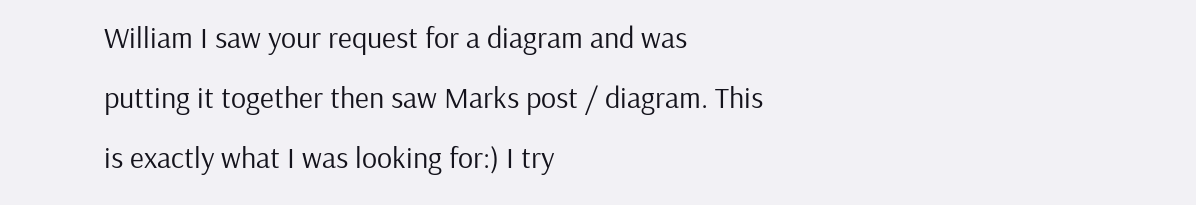William I saw your request for a diagram and was putting it together then saw Marks post / diagram. This is exactly what I was looking for:) I try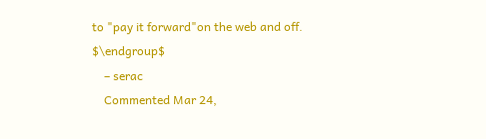to "pay it forward"on the web and off. $\endgroup$
    – serac
    Commented Mar 24,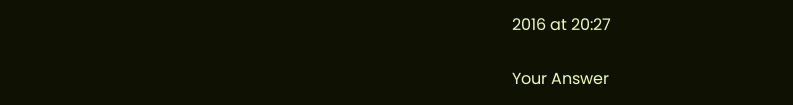2016 at 20:27

Your Answer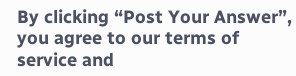By clicking “Post Your Answer”, you agree to our terms of service and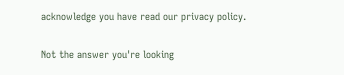acknowledge you have read our privacy policy.

Not the answer you're looking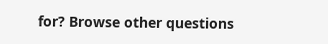for? Browse other questions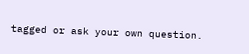tagged or ask your own question.